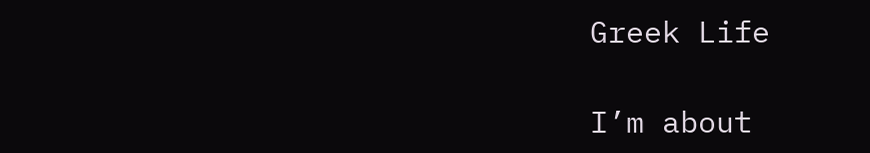Greek Life

I’m about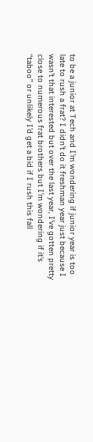to be a junior at Tech and I’m wondering if junior year is too late to rush a frat? I didn’t do it freshman year just because I wasn’t that interested but over the last year, I’ve gotten pretty close to numerous frat brothers but I’m wondering if it’s “taboo” or unlikely I’d get a bid if I rush this fall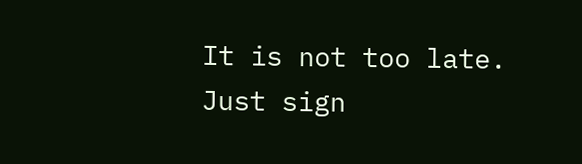It is not too late.
Just sign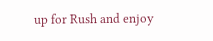up for Rush and enjoy